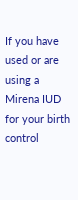If you have used or are using a Mirena IUD for your birth control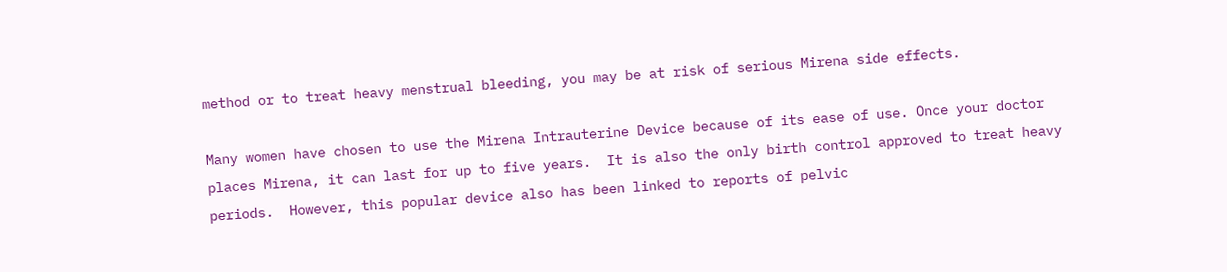method or to treat heavy menstrual bleeding, you may be at risk of serious Mirena side effects.

Many women have chosen to use the Mirena Intrauterine Device because of its ease of use. Once your doctor places Mirena, it can last for up to five years.  It is also the only birth control approved to treat heavy periods.  However, this popular device also has been linked to reports of pelvic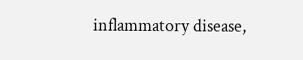inflammatory disease,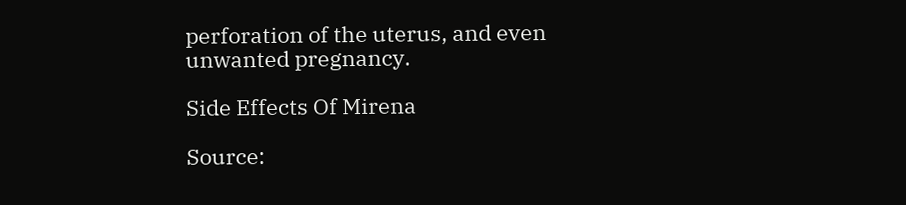perforation of the uterus, and even unwanted pregnancy.

Side Effects Of Mirena

Source: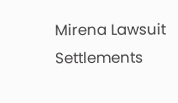Mirena Lawsuit Settlements